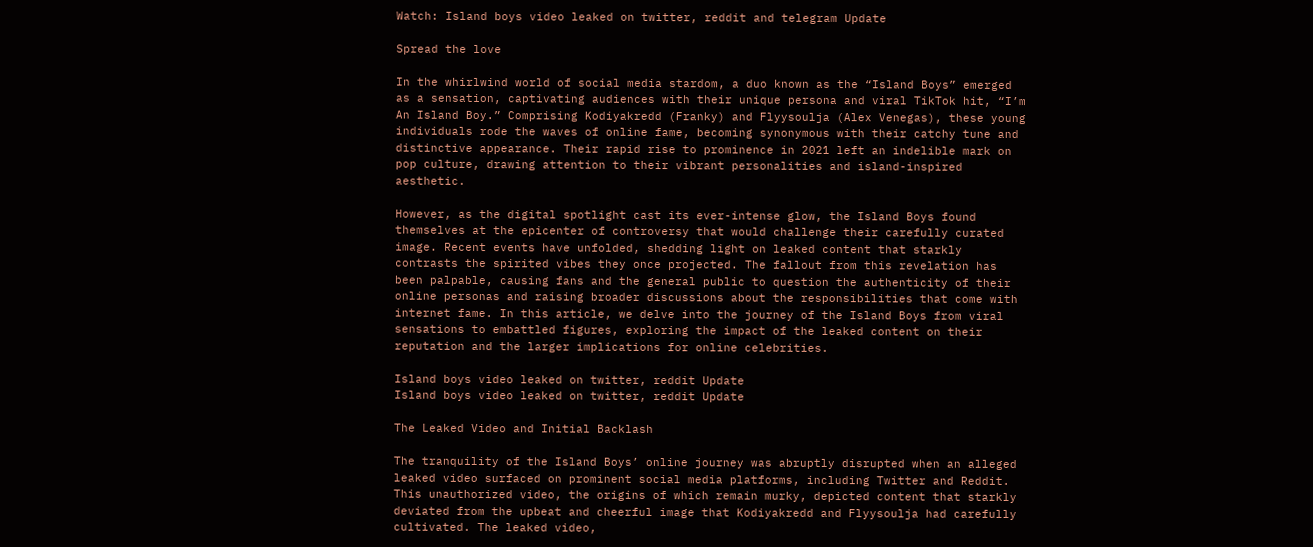Watch: Island boys video leaked on twitter, reddit and telegram Update

Spread the love

In the whirlwind world of social media stardom, a duo known as the “Island Boys” emerged as a sensation, captivating audiences with their unique persona and viral TikTok hit, “I’m An Island Boy.” Comprising Kodiyakredd (Franky) and Flyysoulja (Alex Venegas), these young individuals rode the waves of online fame, becoming synonymous with their catchy tune and distinctive appearance. Their rapid rise to prominence in 2021 left an indelible mark on pop culture, drawing attention to their vibrant personalities and island-inspired aesthetic.

However, as the digital spotlight cast its ever-intense glow, the Island Boys found themselves at the epicenter of controversy that would challenge their carefully curated image. Recent events have unfolded, shedding light on leaked content that starkly contrasts the spirited vibes they once projected. The fallout from this revelation has been palpable, causing fans and the general public to question the authenticity of their online personas and raising broader discussions about the responsibilities that come with internet fame. In this article, we delve into the journey of the Island Boys from viral sensations to embattled figures, exploring the impact of the leaked content on their reputation and the larger implications for online celebrities.

Island boys video leaked on twitter, reddit Update
Island boys video leaked on twitter, reddit Update

The Leaked Video and Initial Backlash

The tranquility of the Island Boys’ online journey was abruptly disrupted when an alleged leaked video surfaced on prominent social media platforms, including Twitter and Reddit. This unauthorized video, the origins of which remain murky, depicted content that starkly deviated from the upbeat and cheerful image that Kodiyakredd and Flyysoulja had carefully cultivated. The leaked video,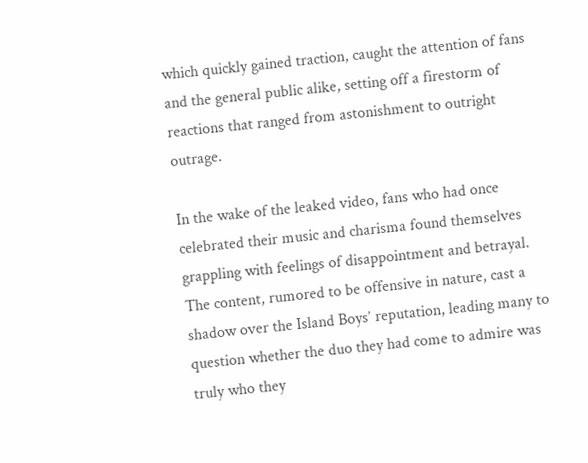which quickly gained traction, caught the attention of fans and the general public alike, setting off a firestorm of reactions that ranged from astonishment to outright outrage.

In the wake of the leaked video, fans who had once celebrated their music and charisma found themselves grappling with feelings of disappointment and betrayal. The content, rumored to be offensive in nature, cast a shadow over the Island Boys’ reputation, leading many to question whether the duo they had come to admire was truly who they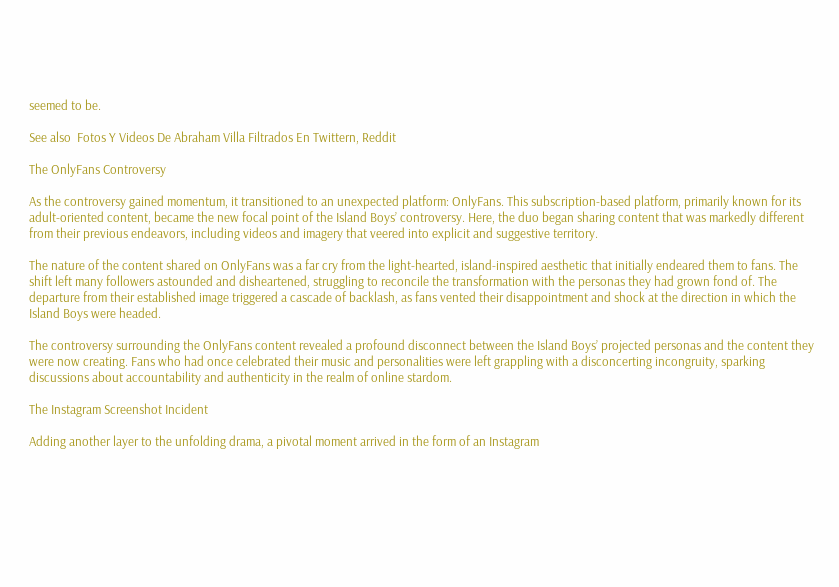seemed to be.

See also  Fotos Y Videos De Abraham Villa Filtrados En Twittern, Reddit

The OnlyFans Controversy

As the controversy gained momentum, it transitioned to an unexpected platform: OnlyFans. This subscription-based platform, primarily known for its adult-oriented content, became the new focal point of the Island Boys’ controversy. Here, the duo began sharing content that was markedly different from their previous endeavors, including videos and imagery that veered into explicit and suggestive territory.

The nature of the content shared on OnlyFans was a far cry from the light-hearted, island-inspired aesthetic that initially endeared them to fans. The shift left many followers astounded and disheartened, struggling to reconcile the transformation with the personas they had grown fond of. The departure from their established image triggered a cascade of backlash, as fans vented their disappointment and shock at the direction in which the Island Boys were headed.

The controversy surrounding the OnlyFans content revealed a profound disconnect between the Island Boys’ projected personas and the content they were now creating. Fans who had once celebrated their music and personalities were left grappling with a disconcerting incongruity, sparking discussions about accountability and authenticity in the realm of online stardom.

The Instagram Screenshot Incident

Adding another layer to the unfolding drama, a pivotal moment arrived in the form of an Instagram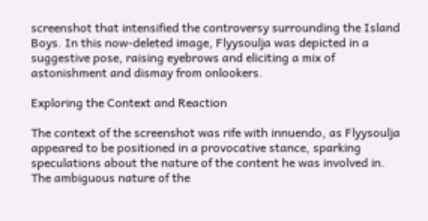screenshot that intensified the controversy surrounding the Island Boys. In this now-deleted image, Flyysoulja was depicted in a suggestive pose, raising eyebrows and eliciting a mix of astonishment and dismay from onlookers.

Exploring the Context and Reaction

The context of the screenshot was rife with innuendo, as Flyysoulja appeared to be positioned in a provocative stance, sparking speculations about the nature of the content he was involved in. The ambiguous nature of the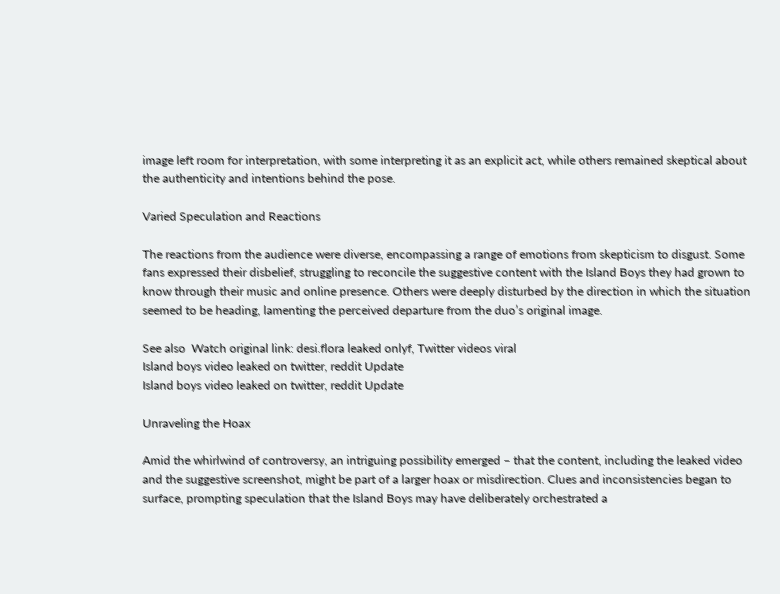image left room for interpretation, with some interpreting it as an explicit act, while others remained skeptical about the authenticity and intentions behind the pose.

Varied Speculation and Reactions

The reactions from the audience were diverse, encompassing a range of emotions from skepticism to disgust. Some fans expressed their disbelief, struggling to reconcile the suggestive content with the Island Boys they had grown to know through their music and online presence. Others were deeply disturbed by the direction in which the situation seemed to be heading, lamenting the perceived departure from the duo’s original image.

See also  Watch original link: desi.flora leaked onlyf, Twitter videos viral
Island boys video leaked on twitter, reddit Update
Island boys video leaked on twitter, reddit Update

Unraveling the Hoax

Amid the whirlwind of controversy, an intriguing possibility emerged – that the content, including the leaked video and the suggestive screenshot, might be part of a larger hoax or misdirection. Clues and inconsistencies began to surface, prompting speculation that the Island Boys may have deliberately orchestrated a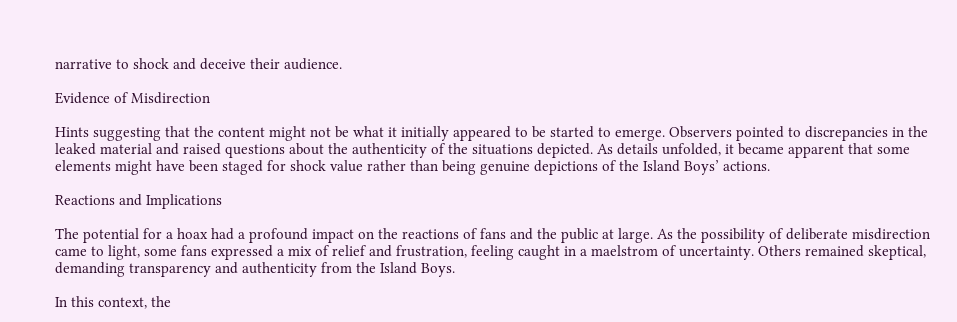narrative to shock and deceive their audience.

Evidence of Misdirection

Hints suggesting that the content might not be what it initially appeared to be started to emerge. Observers pointed to discrepancies in the leaked material and raised questions about the authenticity of the situations depicted. As details unfolded, it became apparent that some elements might have been staged for shock value rather than being genuine depictions of the Island Boys’ actions.

Reactions and Implications

The potential for a hoax had a profound impact on the reactions of fans and the public at large. As the possibility of deliberate misdirection came to light, some fans expressed a mix of relief and frustration, feeling caught in a maelstrom of uncertainty. Others remained skeptical, demanding transparency and authenticity from the Island Boys.

In this context, the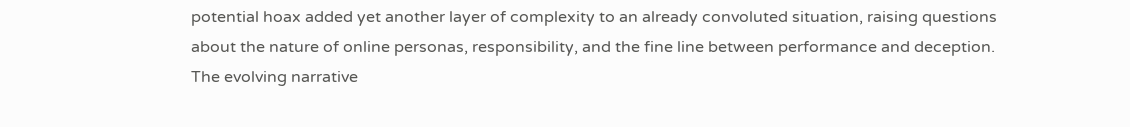potential hoax added yet another layer of complexity to an already convoluted situation, raising questions about the nature of online personas, responsibility, and the fine line between performance and deception. The evolving narrative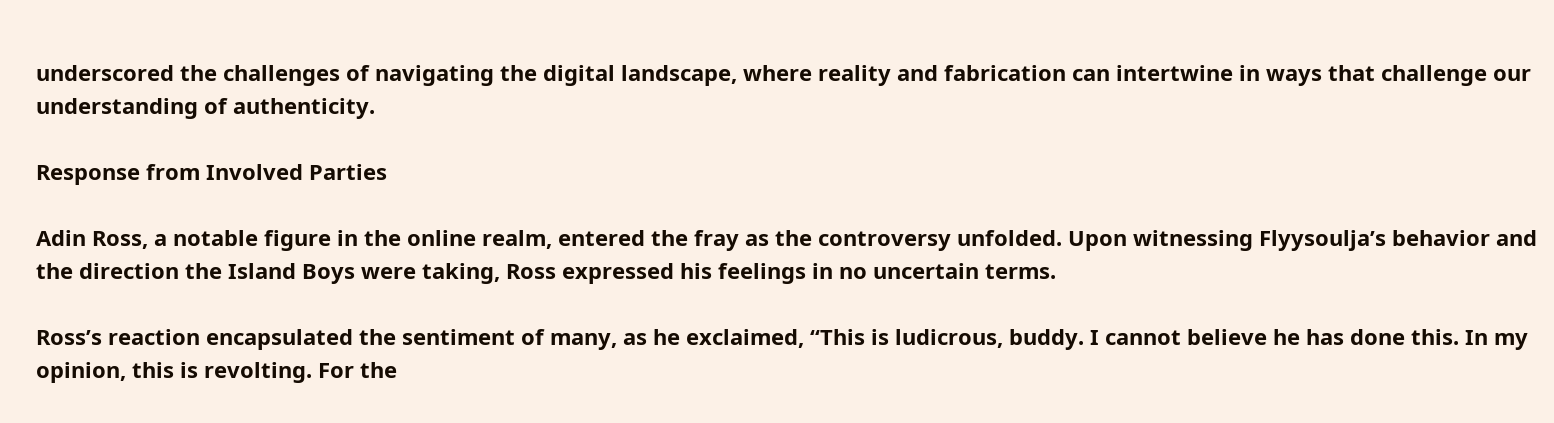underscored the challenges of navigating the digital landscape, where reality and fabrication can intertwine in ways that challenge our understanding of authenticity.

Response from Involved Parties

Adin Ross, a notable figure in the online realm, entered the fray as the controversy unfolded. Upon witnessing Flyysoulja’s behavior and the direction the Island Boys were taking, Ross expressed his feelings in no uncertain terms.

Ross’s reaction encapsulated the sentiment of many, as he exclaimed, “This is ludicrous, buddy. I cannot believe he has done this. In my opinion, this is revolting. For the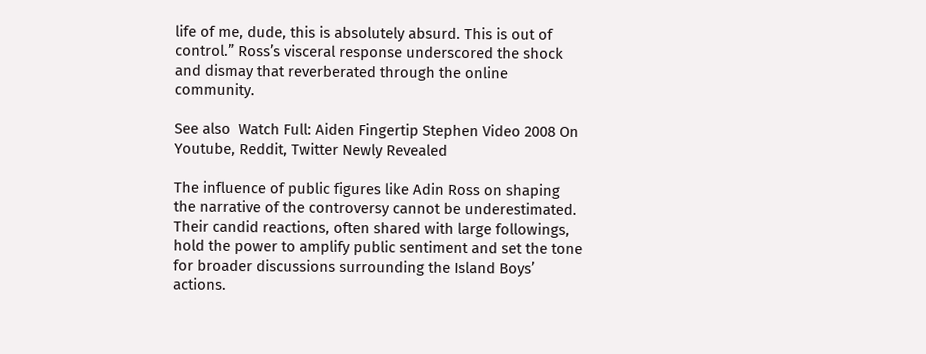life of me, dude, this is absolutely absurd. This is out of control.” Ross’s visceral response underscored the shock and dismay that reverberated through the online community.

See also  Watch Full: Aiden Fingertip Stephen Video 2008 On Youtube, Reddit, Twitter Newly Revealed

The influence of public figures like Adin Ross on shaping the narrative of the controversy cannot be underestimated. Their candid reactions, often shared with large followings, hold the power to amplify public sentiment and set the tone for broader discussions surrounding the Island Boys’ actions.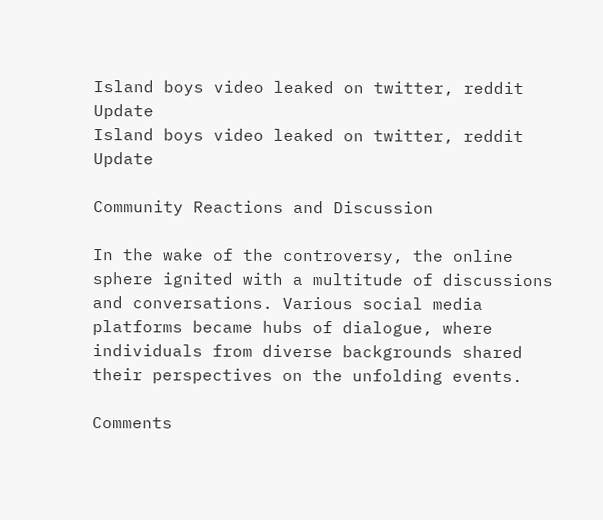Island boys video leaked on twitter, reddit Update
Island boys video leaked on twitter, reddit Update

Community Reactions and Discussion

In the wake of the controversy, the online sphere ignited with a multitude of discussions and conversations. Various social media platforms became hubs of dialogue, where individuals from diverse backgrounds shared their perspectives on the unfolding events.

Comments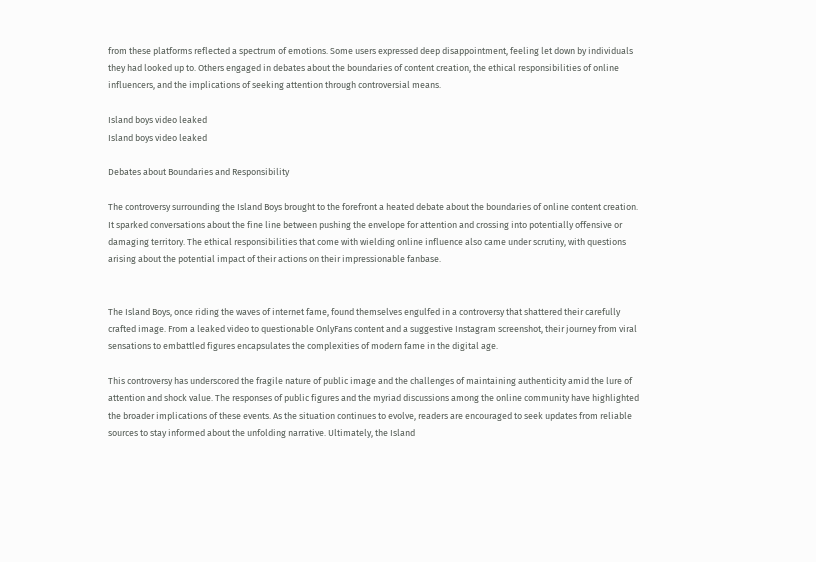from these platforms reflected a spectrum of emotions. Some users expressed deep disappointment, feeling let down by individuals they had looked up to. Others engaged in debates about the boundaries of content creation, the ethical responsibilities of online influencers, and the implications of seeking attention through controversial means.

Island boys video leaked
Island boys video leaked

Debates about Boundaries and Responsibility

The controversy surrounding the Island Boys brought to the forefront a heated debate about the boundaries of online content creation. It sparked conversations about the fine line between pushing the envelope for attention and crossing into potentially offensive or damaging territory. The ethical responsibilities that come with wielding online influence also came under scrutiny, with questions arising about the potential impact of their actions on their impressionable fanbase.


The Island Boys, once riding the waves of internet fame, found themselves engulfed in a controversy that shattered their carefully crafted image. From a leaked video to questionable OnlyFans content and a suggestive Instagram screenshot, their journey from viral sensations to embattled figures encapsulates the complexities of modern fame in the digital age.

This controversy has underscored the fragile nature of public image and the challenges of maintaining authenticity amid the lure of attention and shock value. The responses of public figures and the myriad discussions among the online community have highlighted the broader implications of these events. As the situation continues to evolve, readers are encouraged to seek updates from reliable sources to stay informed about the unfolding narrative. Ultimately, the Island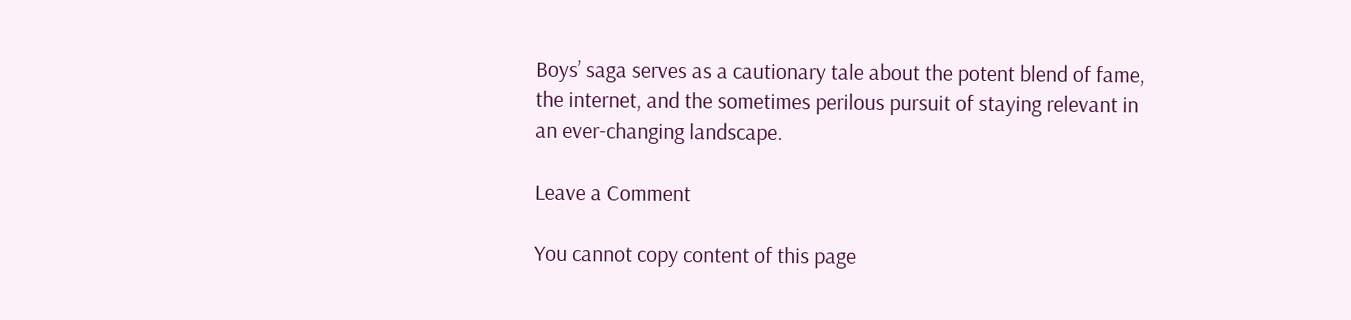Boys’ saga serves as a cautionary tale about the potent blend of fame, the internet, and the sometimes perilous pursuit of staying relevant in an ever-changing landscape.

Leave a Comment

You cannot copy content of this page